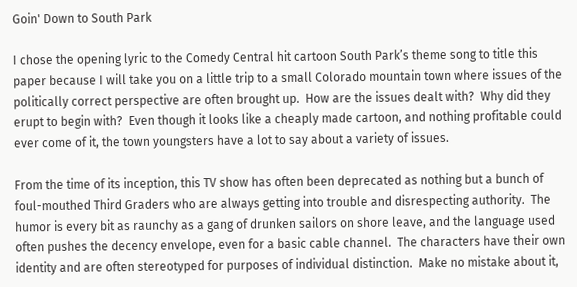Goin' Down to South Park

I chose the opening lyric to the Comedy Central hit cartoon South Park’s theme song to title this paper because I will take you on a little trip to a small Colorado mountain town where issues of the politically correct perspective are often brought up.  How are the issues dealt with?  Why did they erupt to begin with?  Even though it looks like a cheaply made cartoon, and nothing profitable could ever come of it, the town youngsters have a lot to say about a variety of issues.

From the time of its inception, this TV show has often been deprecated as nothing but a bunch of foul-mouthed Third Graders who are always getting into trouble and disrespecting authority.  The humor is every bit as raunchy as a gang of drunken sailors on shore leave, and the language used often pushes the decency envelope, even for a basic cable channel.  The characters have their own identity and are often stereotyped for purposes of individual distinction.  Make no mistake about it,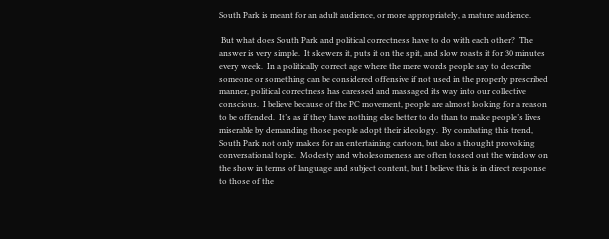South Park is meant for an adult audience, or more appropriately, a mature audience.

 But what does South Park and political correctness have to do with each other?  The answer is very simple.  It skewers it, puts it on the spit, and slow roasts it for 30 minutes every week.  In a politically correct age where the mere words people say to describe someone or something can be considered offensive if not used in the properly prescribed manner, political correctness has caressed and massaged its way into our collective conscious.  I believe because of the PC movement, people are almost looking for a reason to be offended.  It’s as if they have nothing else better to do than to make people’s lives miserable by demanding those people adopt their ideology.  By combating this trend, South Park not only makes for an entertaining cartoon, but also a thought provoking conversational topic.  Modesty and wholesomeness are often tossed out the window on the show in terms of language and subject content, but I believe this is in direct response to those of the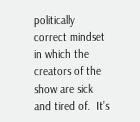politically correct mindset in which the creators of the show are sick and tired of.  It’s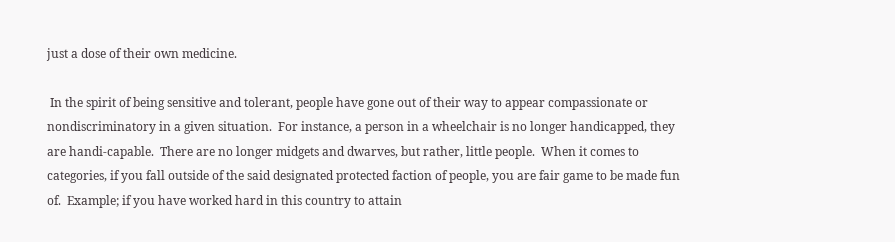just a dose of their own medicine.

 In the spirit of being sensitive and tolerant, people have gone out of their way to appear compassionate or nondiscriminatory in a given situation.  For instance, a person in a wheelchair is no longer handicapped, they are handi-capable.  There are no longer midgets and dwarves, but rather, little people.  When it comes to categories, if you fall outside of the said designated protected faction of people, you are fair game to be made fun of.  Example; if you have worked hard in this country to attain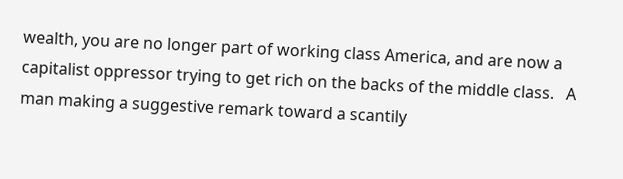wealth, you are no longer part of working class America, and are now a capitalist oppressor trying to get rich on the backs of the middle class.   A man making a suggestive remark toward a scantily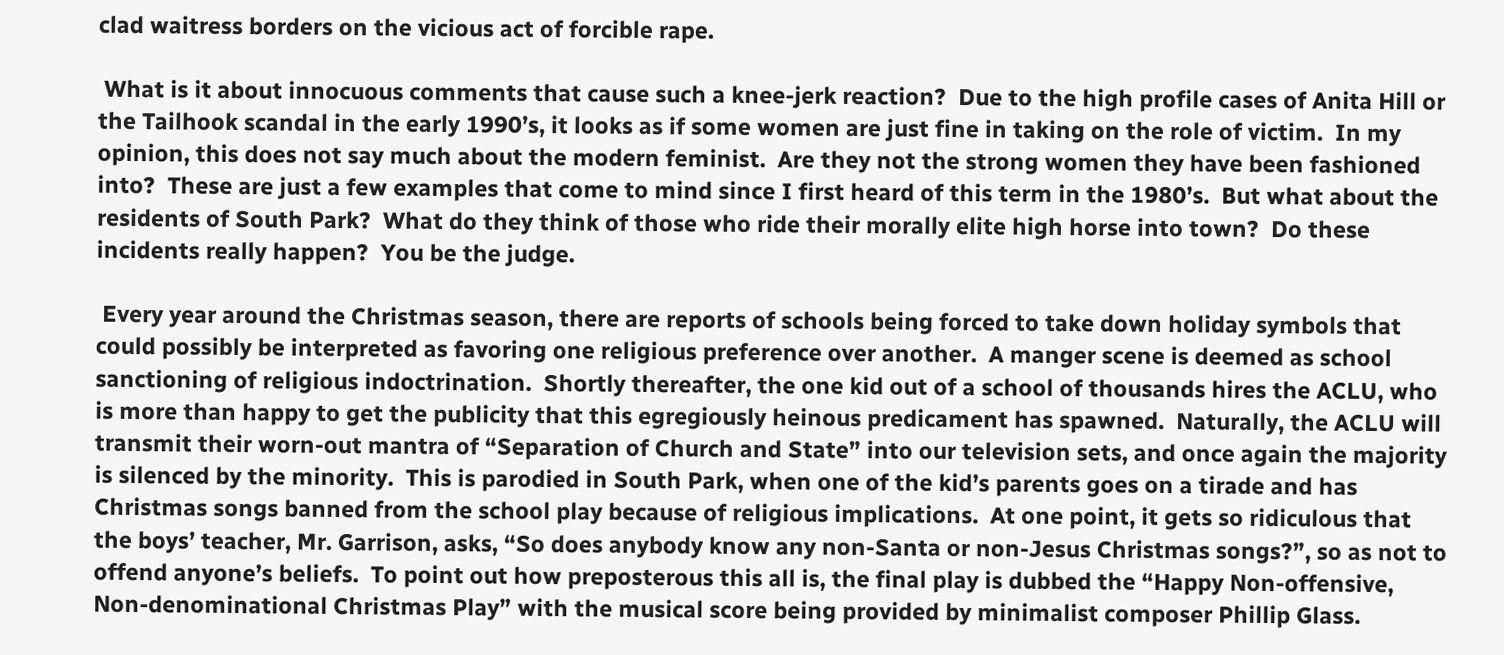clad waitress borders on the vicious act of forcible rape.

 What is it about innocuous comments that cause such a knee-jerk reaction?  Due to the high profile cases of Anita Hill or the Tailhook scandal in the early 1990’s, it looks as if some women are just fine in taking on the role of victim.  In my opinion, this does not say much about the modern feminist.  Are they not the strong women they have been fashioned into?  These are just a few examples that come to mind since I first heard of this term in the 1980’s.  But what about the residents of South Park?  What do they think of those who ride their morally elite high horse into town?  Do these incidents really happen?  You be the judge.

 Every year around the Christmas season, there are reports of schools being forced to take down holiday symbols that could possibly be interpreted as favoring one religious preference over another.  A manger scene is deemed as school sanctioning of religious indoctrination.  Shortly thereafter, the one kid out of a school of thousands hires the ACLU, who is more than happy to get the publicity that this egregiously heinous predicament has spawned.  Naturally, the ACLU will transmit their worn-out mantra of “Separation of Church and State” into our television sets, and once again the majority is silenced by the minority.  This is parodied in South Park, when one of the kid’s parents goes on a tirade and has Christmas songs banned from the school play because of religious implications.  At one point, it gets so ridiculous that the boys’ teacher, Mr. Garrison, asks, “So does anybody know any non-Santa or non-Jesus Christmas songs?”, so as not to offend anyone’s beliefs.  To point out how preposterous this all is, the final play is dubbed the “Happy Non-offensive, Non-denominational Christmas Play” with the musical score being provided by minimalist composer Phillip Glass.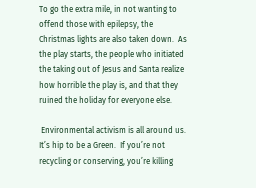To go the extra mile, in not wanting to offend those with epilepsy, the Christmas lights are also taken down.  As the play starts, the people who initiated the taking out of Jesus and Santa realize how horrible the play is, and that they ruined the holiday for everyone else.

 Environmental activism is all around us.  It’s hip to be a Green.  If you’re not recycling or conserving, you’re killing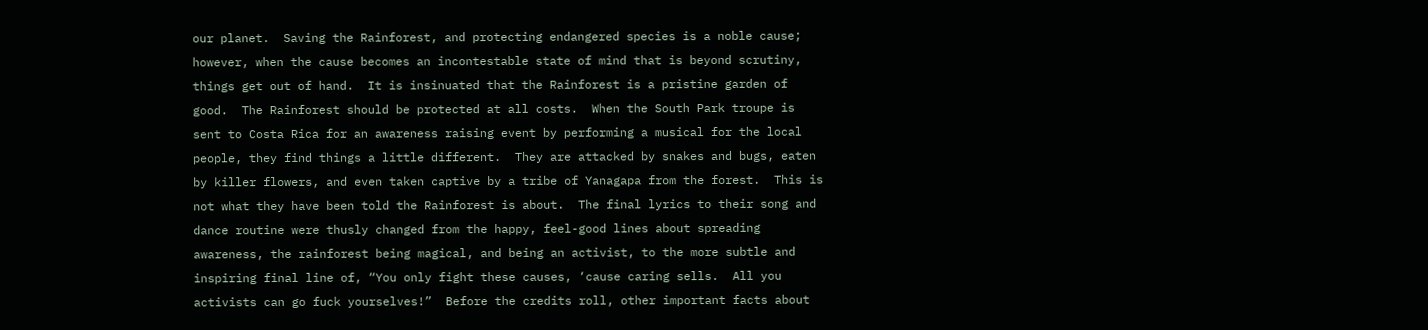our planet.  Saving the Rainforest, and protecting endangered species is a noble cause; however, when the cause becomes an incontestable state of mind that is beyond scrutiny, things get out of hand.  It is insinuated that the Rainforest is a pristine garden of good.  The Rainforest should be protected at all costs.  When the South Park troupe is sent to Costa Rica for an awareness raising event by performing a musical for the local people, they find things a little different.  They are attacked by snakes and bugs, eaten by killer flowers, and even taken captive by a tribe of Yanagapa from the forest.  This is not what they have been told the Rainforest is about.  The final lyrics to their song and dance routine were thusly changed from the happy, feel-good lines about spreading awareness, the rainforest being magical, and being an activist, to the more subtle and inspiring final line of, “You only fight these causes, ‘cause caring sells.  All you activists can go fuck yourselves!”  Before the credits roll, other important facts about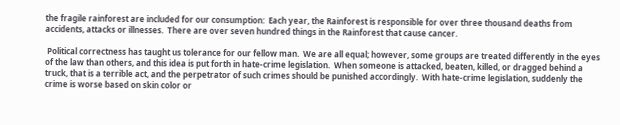the fragile rainforest are included for our consumption:  Each year, the Rainforest is responsible for over three thousand deaths from accidents, attacks or illnesses.  There are over seven hundred things in the Rainforest that cause cancer.

 Political correctness has taught us tolerance for our fellow man.  We are all equal; however, some groups are treated differently in the eyes of the law than others, and this idea is put forth in hate-crime legislation.  When someone is attacked, beaten, killed, or dragged behind a truck, that is a terrible act, and the perpetrator of such crimes should be punished accordingly.  With hate-crime legislation, suddenly the crime is worse based on skin color or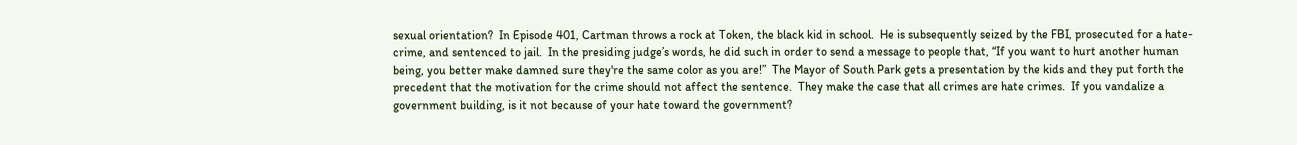sexual orientation?  In Episode 401, Cartman throws a rock at Token, the black kid in school.  He is subsequently seized by the FBI, prosecuted for a hate-crime, and sentenced to jail.  In the presiding judge’s words, he did such in order to send a message to people that, “If you want to hurt another human being, you better make damned sure they're the same color as you are!”  The Mayor of South Park gets a presentation by the kids and they put forth the precedent that the motivation for the crime should not affect the sentence.  They make the case that all crimes are hate crimes.  If you vandalize a government building, is it not because of your hate toward the government?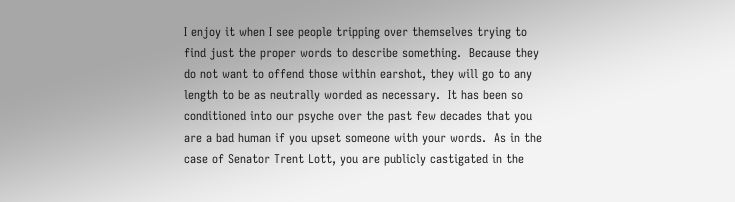I enjoy it when I see people tripping over themselves trying to find just the proper words to describe something.  Because they do not want to offend those within earshot, they will go to any length to be as neutrally worded as necessary.  It has been so conditioned into our psyche over the past few decades that you are a bad human if you upset someone with your words.  As in the case of Senator Trent Lott, you are publicly castigated in the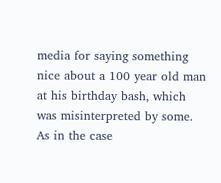media for saying something nice about a 100 year old man at his birthday bash, which was misinterpreted by some.  As in the case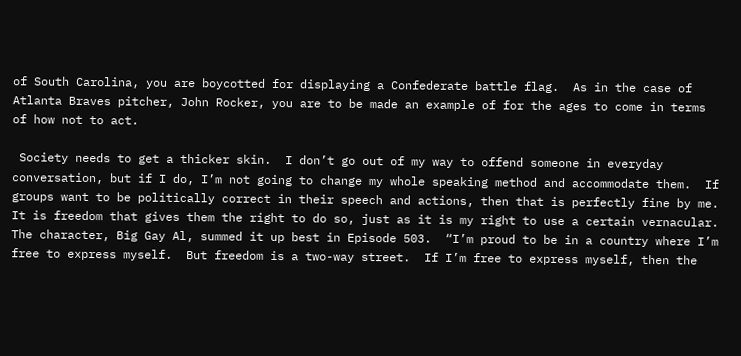of South Carolina, you are boycotted for displaying a Confederate battle flag.  As in the case of Atlanta Braves pitcher, John Rocker, you are to be made an example of for the ages to come in terms of how not to act.

 Society needs to get a thicker skin.  I don’t go out of my way to offend someone in everyday conversation, but if I do, I’m not going to change my whole speaking method and accommodate them.  If groups want to be politically correct in their speech and actions, then that is perfectly fine by me.  It is freedom that gives them the right to do so, just as it is my right to use a certain vernacular.  The character, Big Gay Al, summed it up best in Episode 503.  “I’m proud to be in a country where I’m free to express myself.  But freedom is a two-way street.  If I’m free to express myself, then the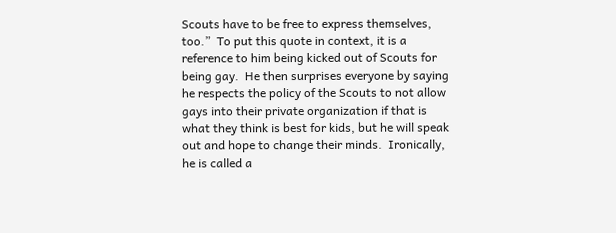Scouts have to be free to express themselves, too.”  To put this quote in context, it is a reference to him being kicked out of Scouts for being gay.  He then surprises everyone by saying he respects the policy of the Scouts to not allow gays into their private organization if that is what they think is best for kids, but he will speak out and hope to change their minds.  Ironically, he is called a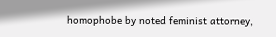homophobe by noted feminist attorney,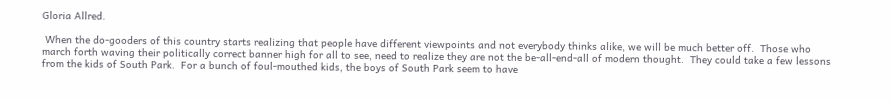Gloria Allred.

 When the do-gooders of this country starts realizing that people have different viewpoints and not everybody thinks alike, we will be much better off.  Those who march forth waving their politically correct banner high for all to see, need to realize they are not the be-all-end-all of modern thought.  They could take a few lessons from the kids of South Park.  For a bunch of foul-mouthed kids, the boys of South Park seem to have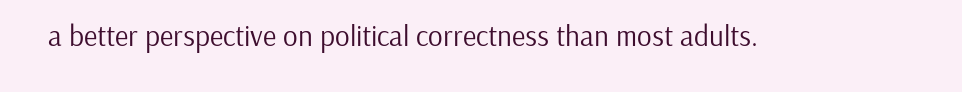a better perspective on political correctness than most adults.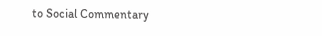to Social Commentary